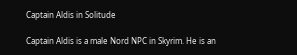Captain Aldis in Solitude

Captain Aldis is a male Nord NPC in Skyrim. He is an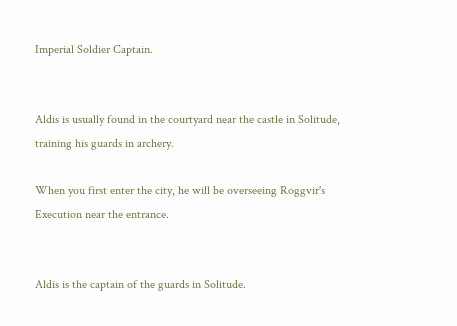Imperial Soldier Captain.


Aldis is usually found in the courtyard near the castle in Solitude, training his guards in archery.

When you first enter the city, he will be overseeing Roggvir's Execution near the entrance.


Aldis is the captain of the guards in Solitude.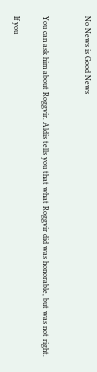No News is Good News


You can ask him about Roggvir. Aldis tells you that what Roggvir did was honorable, but was not right.

If you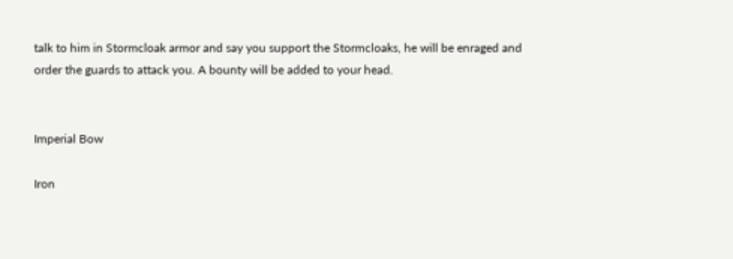talk to him in Stormcloak armor and say you support the Stormcloaks, he will be enraged and order the guards to attack you. A bounty will be added to your head.


Imperial Bow

Iron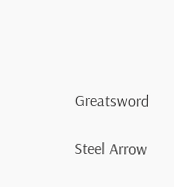Greatsword

Steel Arrow